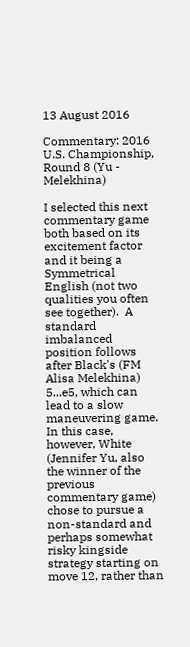13 August 2016

Commentary: 2016 U.S. Championship, Round 8 (Yu - Melekhina)

I selected this next commentary game both based on its excitement factor and it being a Symmetrical English (not two qualities you often see together).  A standard imbalanced position follows after Black's (FM Alisa Melekhina) 5...e5, which can lead to a slow maneuvering game.  In this case, however, White (Jennifer Yu, also the winner of the previous commentary game) chose to pursue a non-standard and perhaps somewhat risky kingside strategy starting on move 12, rather than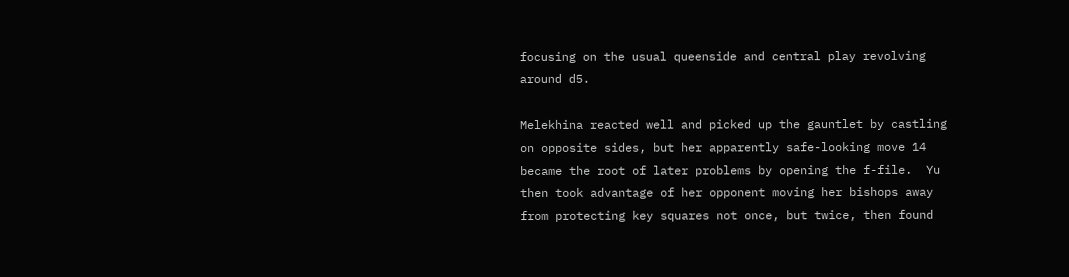focusing on the usual queenside and central play revolving around d5.

Melekhina reacted well and picked up the gauntlet by castling on opposite sides, but her apparently safe-looking move 14 became the root of later problems by opening the f-file.  Yu then took advantage of her opponent moving her bishops away from protecting key squares not once, but twice, then found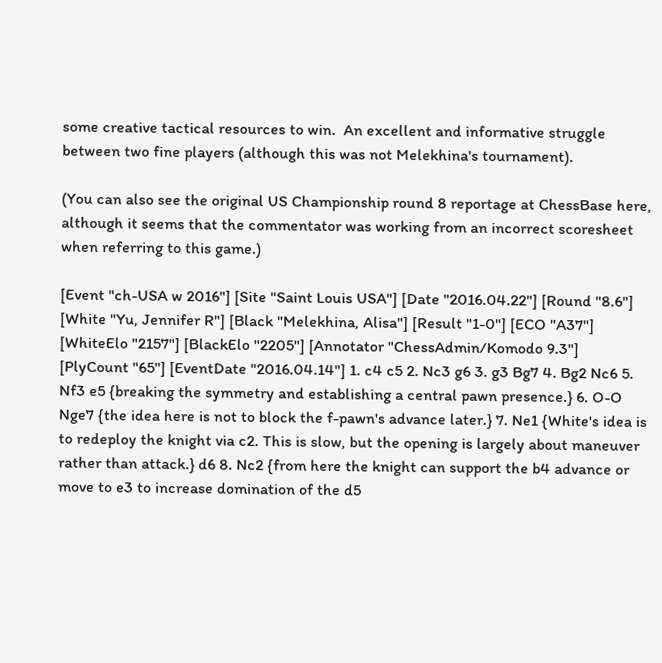some creative tactical resources to win.  An excellent and informative struggle between two fine players (although this was not Melekhina's tournament).

(You can also see the original US Championship round 8 reportage at ChessBase here, although it seems that the commentator was working from an incorrect scoresheet when referring to this game.)

[Event "ch-USA w 2016"] [Site "Saint Louis USA"] [Date "2016.04.22"] [Round "8.6"] [White "Yu, Jennifer R"] [Black "Melekhina, Alisa"] [Result "1-0"] [ECO "A37"] [WhiteElo "2157"] [BlackElo "2205"] [Annotator "ChessAdmin/Komodo 9.3"] [PlyCount "65"] [EventDate "2016.04.14"] 1. c4 c5 2. Nc3 g6 3. g3 Bg7 4. Bg2 Nc6 5. Nf3 e5 {breaking the symmetry and establishing a central pawn presence.} 6. O-O Nge7 {the idea here is not to block the f-pawn's advance later.} 7. Ne1 {White's idea is to redeploy the knight via c2. This is slow, but the opening is largely about maneuver rather than attack.} d6 8. Nc2 {from here the knight can support the b4 advance or move to e3 to increase domination of the d5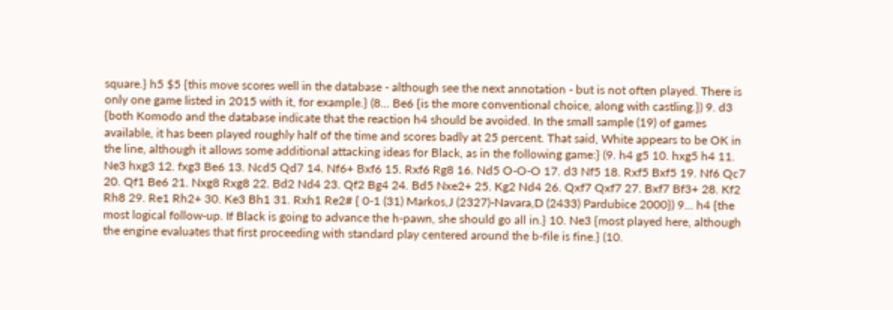square.} h5 $5 {this move scores well in the database - although see the next annotation - but is not often played. There is only one game listed in 2015 with it, for example.} (8... Be6 {is the more conventional choice, along with castling.}) 9. d3 {both Komodo and the database indicate that the reaction h4 should be avoided. In the small sample (19) of games available, it has been played roughly half of the time and scores badly at 25 percent. That said, White appears to be OK in the line, although it allows some additional attacking ideas for Black, as in the following game:} (9. h4 g5 10. hxg5 h4 11. Ne3 hxg3 12. fxg3 Be6 13. Ncd5 Qd7 14. Nf6+ Bxf6 15. Rxf6 Rg8 16. Nd5 O-O-O 17. d3 Nf5 18. Rxf5 Bxf5 19. Nf6 Qc7 20. Qf1 Be6 21. Nxg8 Rxg8 22. Bd2 Nd4 23. Qf2 Bg4 24. Bd5 Nxe2+ 25. Kg2 Nd4 26. Qxf7 Qxf7 27. Bxf7 Bf3+ 28. Kf2 Rh8 29. Re1 Rh2+ 30. Ke3 Bh1 31. Rxh1 Re2# { 0-1 (31) Markos,J (2327)-Navara,D (2433) Pardubice 2000}) 9... h4 {the most logical follow-up. If Black is going to advance the h-pawn, she should go all in.} 10. Ne3 {most played here, although the engine evaluates that first proceeding with standard play centered around the b-file is fine.} (10.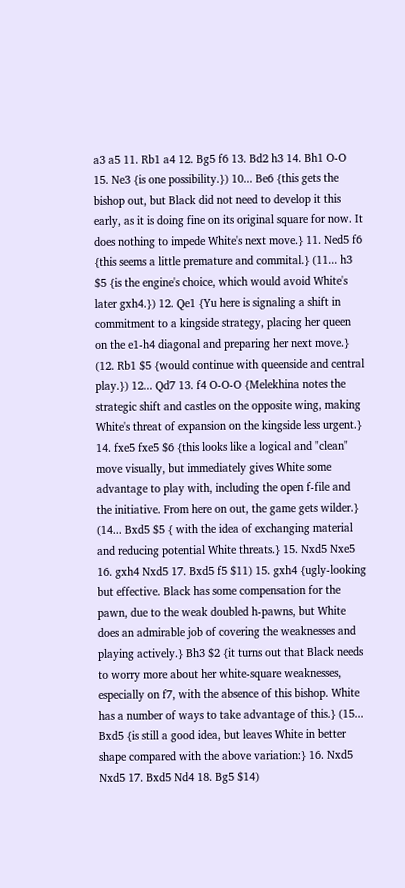a3 a5 11. Rb1 a4 12. Bg5 f6 13. Bd2 h3 14. Bh1 O-O 15. Ne3 {is one possibility.}) 10... Be6 {this gets the bishop out, but Black did not need to develop it this early, as it is doing fine on its original square for now. It does nothing to impede White's next move.} 11. Ned5 f6 {this seems a little premature and commital.} (11... h3 $5 {is the engine's choice, which would avoid White's later gxh4.}) 12. Qe1 {Yu here is signaling a shift in commitment to a kingside strategy, placing her queen on the e1-h4 diagonal and preparing her next move.} (12. Rb1 $5 {would continue with queenside and central play.}) 12... Qd7 13. f4 O-O-O {Melekhina notes the strategic shift and castles on the opposite wing, making White's threat of expansion on the kingside less urgent.} 14. fxe5 fxe5 $6 {this looks like a logical and "clean" move visually, but immediately gives White some advantage to play with, including the open f-file and the initiative. From here on out, the game gets wilder.} (14... Bxd5 $5 { with the idea of exchanging material and reducing potential White threats.} 15. Nxd5 Nxe5 16. gxh4 Nxd5 17. Bxd5 f5 $11) 15. gxh4 {ugly-looking but effective. Black has some compensation for the pawn, due to the weak doubled h-pawns, but White does an admirable job of covering the weaknesses and playing actively.} Bh3 $2 {it turns out that Black needs to worry more about her white-square weaknesses, especially on f7, with the absence of this bishop. White has a number of ways to take advantage of this.} (15... Bxd5 {is still a good idea, but leaves White in better shape compared with the above variation:} 16. Nxd5 Nxd5 17. Bxd5 Nd4 18. Bg5 $14)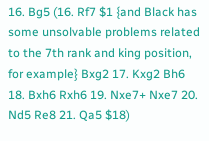16. Bg5 (16. Rf7 $1 {and Black has some unsolvable problems related to the 7th rank and king position, for example} Bxg2 17. Kxg2 Bh6 18. Bxh6 Rxh6 19. Nxe7+ Nxe7 20. Nd5 Re8 21. Qa5 $18)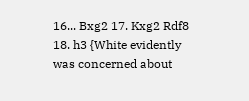16... Bxg2 17. Kxg2 Rdf8 18. h3 {White evidently was concerned about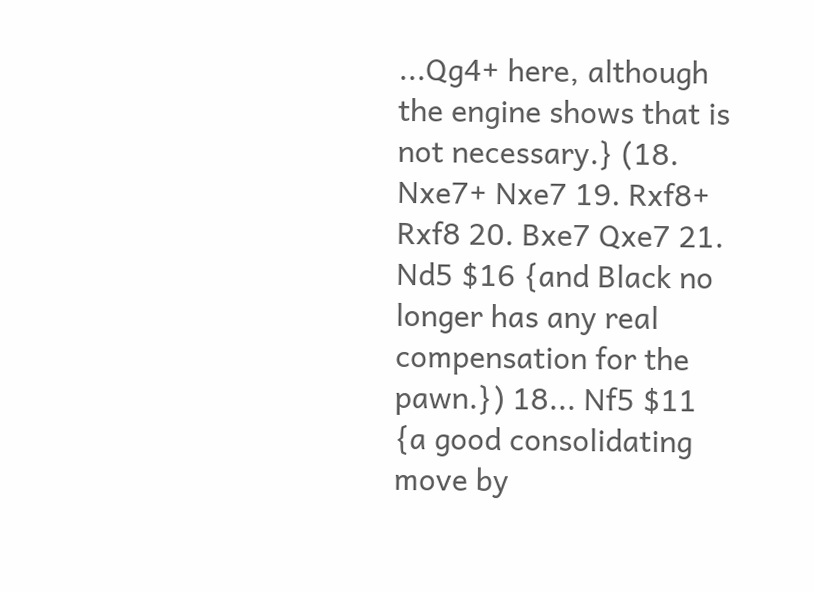...Qg4+ here, although the engine shows that is not necessary.} (18. Nxe7+ Nxe7 19. Rxf8+ Rxf8 20. Bxe7 Qxe7 21. Nd5 $16 {and Black no longer has any real compensation for the pawn.}) 18... Nf5 $11 {a good consolidating move by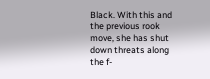Black. With this and the previous rook move, she has shut down threats along the f-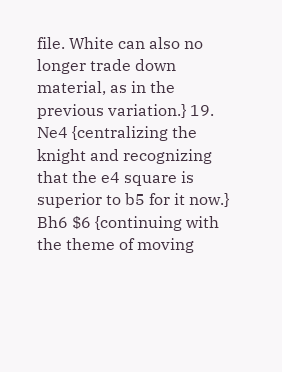file. White can also no longer trade down material, as in the previous variation.} 19. Ne4 {centralizing the knight and recognizing that the e4 square is superior to b5 for it now.} Bh6 $6 {continuing with the theme of moving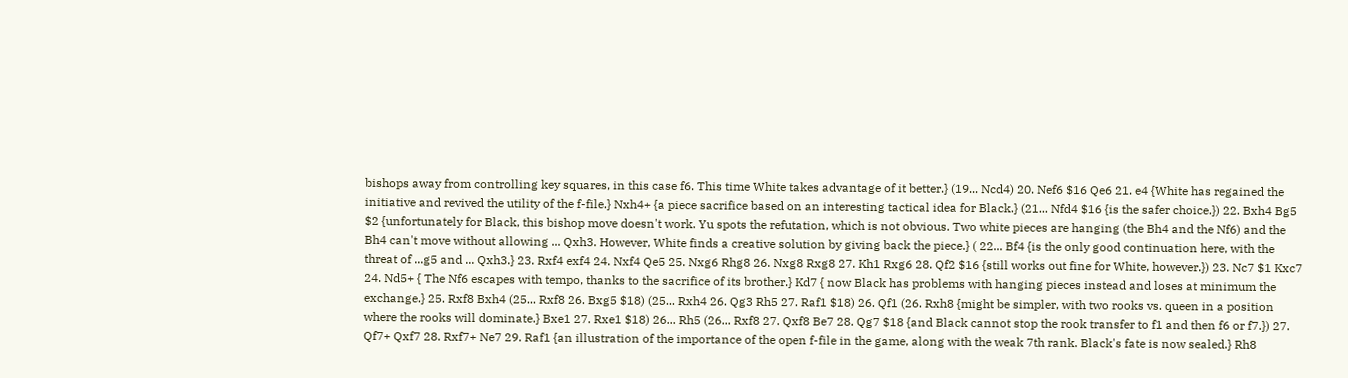bishops away from controlling key squares, in this case f6. This time White takes advantage of it better.} (19... Ncd4) 20. Nef6 $16 Qe6 21. e4 {White has regained the initiative and revived the utility of the f-file.} Nxh4+ {a piece sacrifice based on an interesting tactical idea for Black.} (21... Nfd4 $16 {is the safer choice.}) 22. Bxh4 Bg5 $2 {unfortunately for Black, this bishop move doesn't work. Yu spots the refutation, which is not obvious. Two white pieces are hanging (the Bh4 and the Nf6) and the Bh4 can't move without allowing ... Qxh3. However, White finds a creative solution by giving back the piece.} ( 22... Bf4 {is the only good continuation here, with the threat of ...g5 and ... Qxh3.} 23. Rxf4 exf4 24. Nxf4 Qe5 25. Nxg6 Rhg8 26. Nxg8 Rxg8 27. Kh1 Rxg6 28. Qf2 $16 {still works out fine for White, however.}) 23. Nc7 $1 Kxc7 24. Nd5+ { The Nf6 escapes with tempo, thanks to the sacrifice of its brother.} Kd7 { now Black has problems with hanging pieces instead and loses at minimum the exchange.} 25. Rxf8 Bxh4 (25... Rxf8 26. Bxg5 $18) (25... Rxh4 26. Qg3 Rh5 27. Raf1 $18) 26. Qf1 (26. Rxh8 {might be simpler, with two rooks vs. queen in a position where the rooks will dominate.} Bxe1 27. Rxe1 $18) 26... Rh5 (26... Rxf8 27. Qxf8 Be7 28. Qg7 $18 {and Black cannot stop the rook transfer to f1 and then f6 or f7.}) 27. Qf7+ Qxf7 28. Rxf7+ Ne7 29. Raf1 {an illustration of the importance of the open f-file in the game, along with the weak 7th rank. Black's fate is now sealed.} Rh8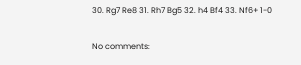30. Rg7 Re8 31. Rh7 Bg5 32. h4 Bf4 33. Nf6+ 1-0

No comments: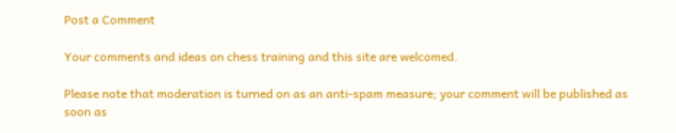Post a Comment

Your comments and ideas on chess training and this site are welcomed.

Please note that moderation is turned on as an anti-spam measure; your comment will be published as soon as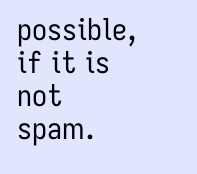possible, if it is not spam.